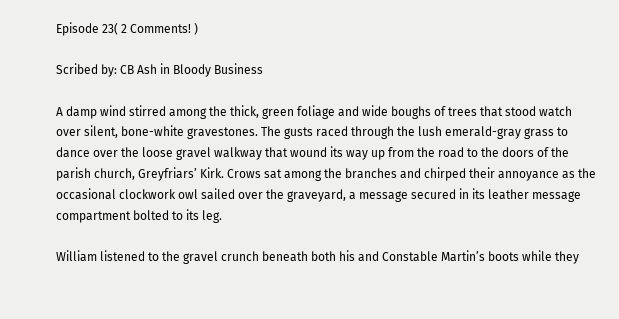Episode 23( 2 Comments! )

Scribed by: CB Ash in Bloody Business

A damp wind stirred among the thick, green foliage and wide boughs of trees that stood watch over silent, bone-white gravestones. The gusts raced through the lush emerald-gray grass to dance over the loose gravel walkway that wound its way up from the road to the doors of the parish church, Greyfriars’ Kirk. Crows sat among the branches and chirped their annoyance as the occasional clockwork owl sailed over the graveyard, a message secured in its leather message compartment bolted to its leg.

William listened to the gravel crunch beneath both his and Constable Martin’s boots while they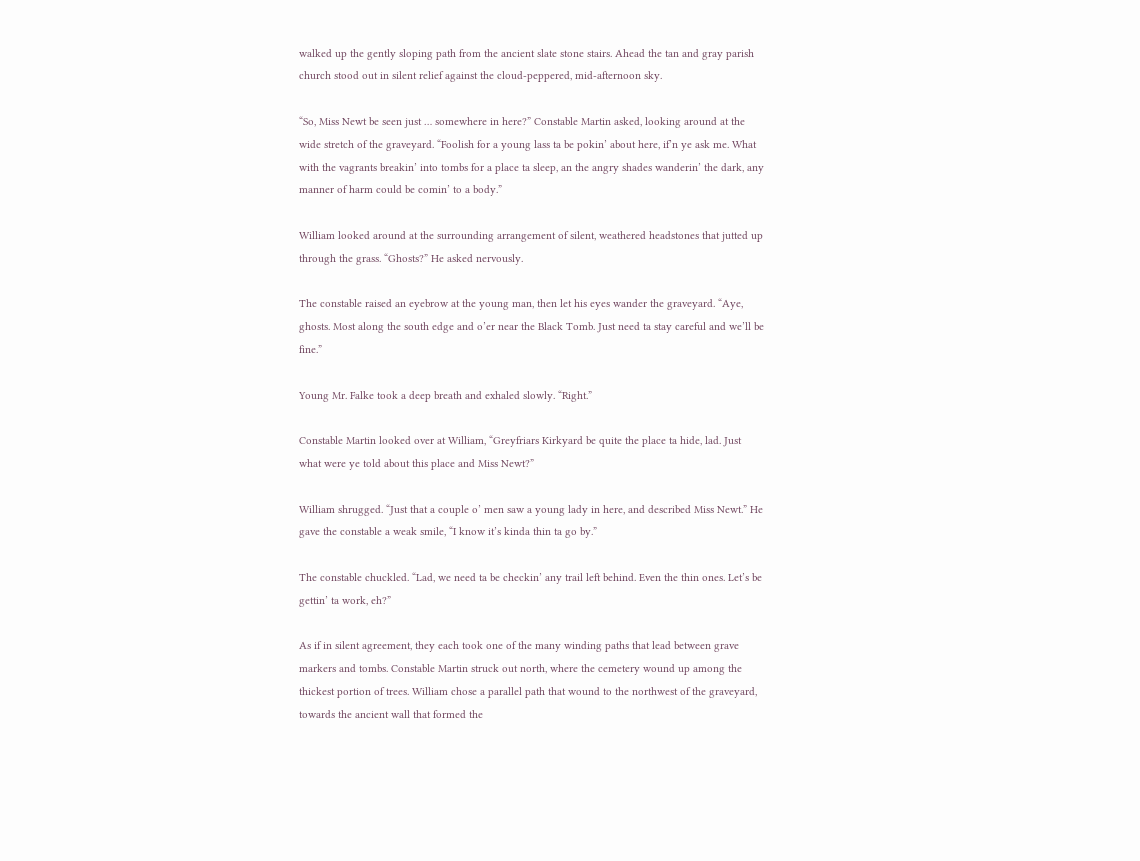walked up the gently sloping path from the ancient slate stone stairs. Ahead the tan and gray parish church stood out in silent relief against the cloud-peppered, mid-afternoon sky.

“So, Miss Newt be seen just … somewhere in here?” Constable Martin asked, looking around at the wide stretch of the graveyard. “Foolish for a young lass ta be pokin’ about here, if’n ye ask me. What with the vagrants breakin’ into tombs for a place ta sleep, an the angry shades wanderin’ the dark, any manner of harm could be comin’ to a body.”

William looked around at the surrounding arrangement of silent, weathered headstones that jutted up through the grass. “Ghosts?” He asked nervously.

The constable raised an eyebrow at the young man, then let his eyes wander the graveyard. “Aye, ghosts. Most along the south edge and o’er near the Black Tomb. Just need ta stay careful and we’ll be fine.”

Young Mr. Falke took a deep breath and exhaled slowly. “Right.”

Constable Martin looked over at William, “Greyfriars Kirkyard be quite the place ta hide, lad. Just what were ye told about this place and Miss Newt?”

William shrugged. “Just that a couple o’ men saw a young lady in here, and described Miss Newt.” He gave the constable a weak smile, “I know it’s kinda thin ta go by.”

The constable chuckled. “Lad, we need ta be checkin’ any trail left behind. Even the thin ones. Let’s be gettin’ ta work, eh?”

As if in silent agreement, they each took one of the many winding paths that lead between grave markers and tombs. Constable Martin struck out north, where the cemetery wound up among the thickest portion of trees. William chose a parallel path that wound to the northwest of the graveyard, towards the ancient wall that formed the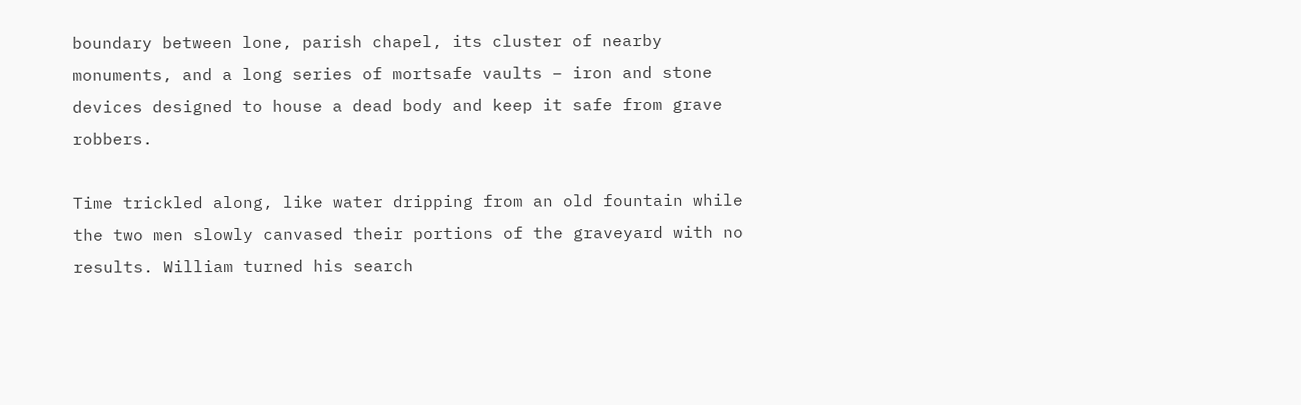boundary between lone, parish chapel, its cluster of nearby monuments, and a long series of mortsafe vaults – iron and stone devices designed to house a dead body and keep it safe from grave robbers.

Time trickled along, like water dripping from an old fountain while the two men slowly canvased their portions of the graveyard with no results. William turned his search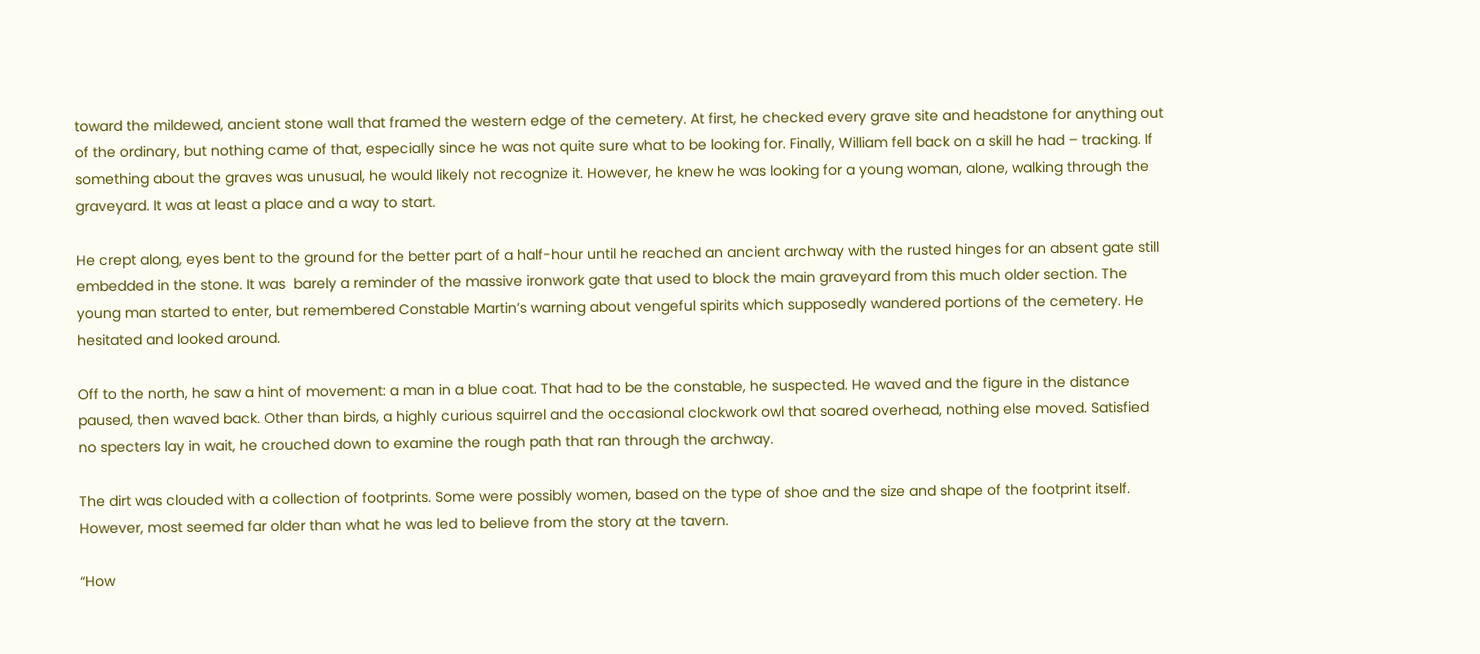toward the mildewed, ancient stone wall that framed the western edge of the cemetery. At first, he checked every grave site and headstone for anything out of the ordinary, but nothing came of that, especially since he was not quite sure what to be looking for. Finally, William fell back on a skill he had – tracking. If something about the graves was unusual, he would likely not recognize it. However, he knew he was looking for a young woman, alone, walking through the graveyard. It was at least a place and a way to start.

He crept along, eyes bent to the ground for the better part of a half-hour until he reached an ancient archway with the rusted hinges for an absent gate still embedded in the stone. It was  barely a reminder of the massive ironwork gate that used to block the main graveyard from this much older section. The young man started to enter, but remembered Constable Martin’s warning about vengeful spirits which supposedly wandered portions of the cemetery. He hesitated and looked around.

Off to the north, he saw a hint of movement: a man in a blue coat. That had to be the constable, he suspected. He waved and the figure in the distance paused, then waved back. Other than birds, a highly curious squirrel and the occasional clockwork owl that soared overhead, nothing else moved. Satisfied no specters lay in wait, he crouched down to examine the rough path that ran through the archway.

The dirt was clouded with a collection of footprints. Some were possibly women, based on the type of shoe and the size and shape of the footprint itself. However, most seemed far older than what he was led to believe from the story at the tavern.

“How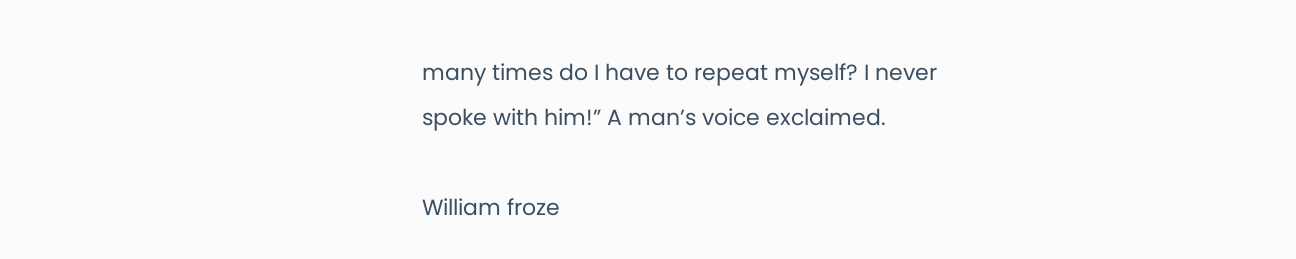many times do I have to repeat myself? I never spoke with him!” A man’s voice exclaimed.

William froze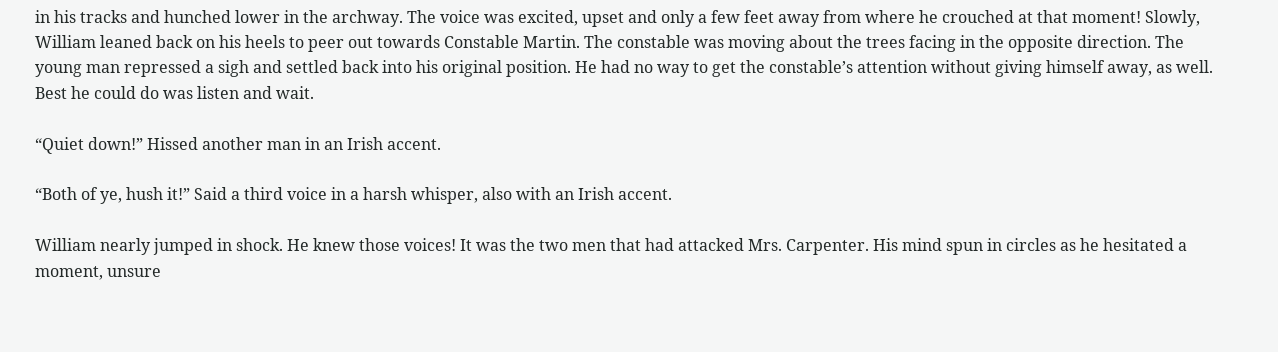in his tracks and hunched lower in the archway. The voice was excited, upset and only a few feet away from where he crouched at that moment! Slowly, William leaned back on his heels to peer out towards Constable Martin. The constable was moving about the trees facing in the opposite direction. The young man repressed a sigh and settled back into his original position. He had no way to get the constable’s attention without giving himself away, as well. Best he could do was listen and wait.

“Quiet down!” Hissed another man in an Irish accent.

“Both of ye, hush it!” Said a third voice in a harsh whisper, also with an Irish accent.

William nearly jumped in shock. He knew those voices! It was the two men that had attacked Mrs. Carpenter. His mind spun in circles as he hesitated a moment, unsure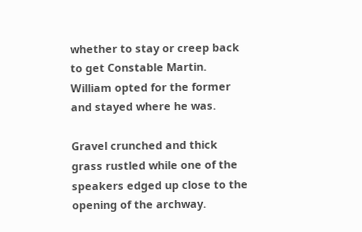whether to stay or creep back to get Constable Martin. William opted for the former and stayed where he was.

Gravel crunched and thick grass rustled while one of the speakers edged up close to the opening of the archway.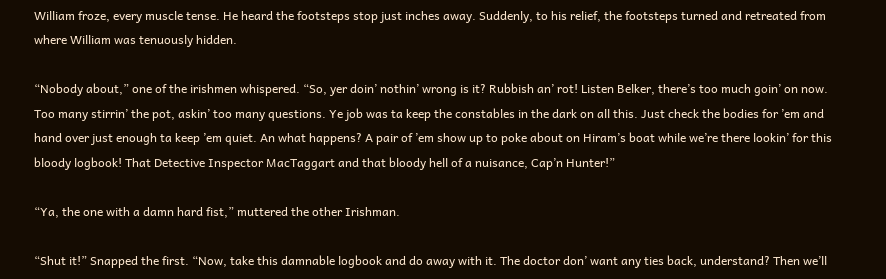William froze, every muscle tense. He heard the footsteps stop just inches away. Suddenly, to his relief, the footsteps turned and retreated from where William was tenuously hidden.

“Nobody about,” one of the irishmen whispered. “So, yer doin’ nothin’ wrong is it? Rubbish an’ rot! Listen Belker, there’s too much goin’ on now. Too many stirrin’ the pot, askin’ too many questions. Ye job was ta keep the constables in the dark on all this. Just check the bodies for ’em and hand over just enough ta keep ’em quiet. An what happens? A pair of ’em show up to poke about on Hiram’s boat while we’re there lookin’ for this bloody logbook! That Detective Inspector MacTaggart and that bloody hell of a nuisance, Cap’n Hunter!”

“Ya, the one with a damn hard fist,” muttered the other Irishman.

“Shut it!” Snapped the first. “Now, take this damnable logbook and do away with it. The doctor don’ want any ties back, understand? Then we’ll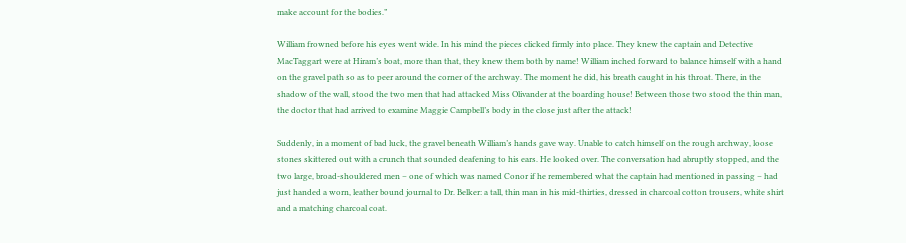make account for the bodies.”

William frowned before his eyes went wide. In his mind the pieces clicked firmly into place. They knew the captain and Detective MacTaggart were at Hiram’s boat, more than that, they knew them both by name! William inched forward to balance himself with a hand on the gravel path so as to peer around the corner of the archway. The moment he did, his breath caught in his throat. There, in the shadow of the wall, stood the two men that had attacked Miss Olivander at the boarding house! Between those two stood the thin man, the doctor that had arrived to examine Maggie Campbell’s body in the close just after the attack!

Suddenly, in a moment of bad luck, the gravel beneath William’s hands gave way. Unable to catch himself on the rough archway, loose stones skittered out with a crunch that sounded deafening to his ears. He looked over. The conversation had abruptly stopped, and the two large, broad-shouldered men – one of which was named Conor if he remembered what the captain had mentioned in passing – had just handed a worn, leather bound journal to Dr. Belker: a tall, thin man in his mid-thirties, dressed in charcoal cotton trousers, white shirt and a matching charcoal coat.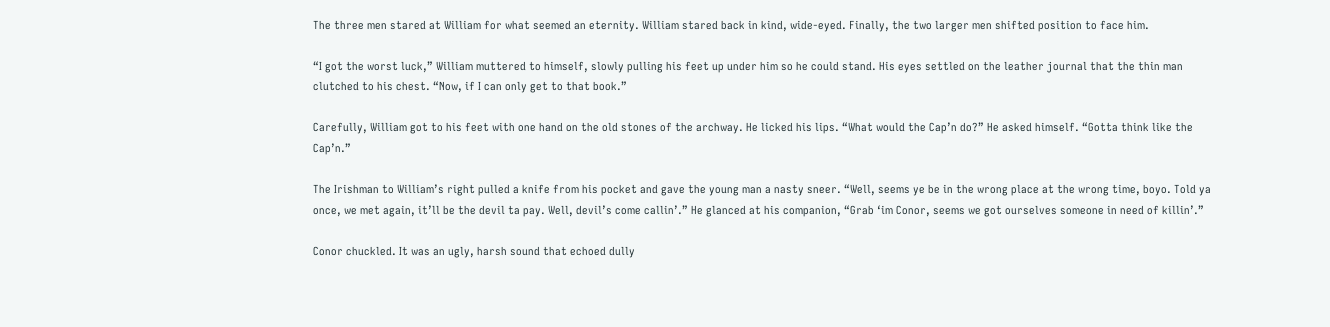The three men stared at William for what seemed an eternity. William stared back in kind, wide-eyed. Finally, the two larger men shifted position to face him.

“I got the worst luck,” William muttered to himself, slowly pulling his feet up under him so he could stand. His eyes settled on the leather journal that the thin man clutched to his chest. “Now, if I can only get to that book.”

Carefully, William got to his feet with one hand on the old stones of the archway. He licked his lips. “What would the Cap’n do?” He asked himself. “Gotta think like the Cap’n.”

The Irishman to William’s right pulled a knife from his pocket and gave the young man a nasty sneer. “Well, seems ye be in the wrong place at the wrong time, boyo. Told ya once, we met again, it’ll be the devil ta pay. Well, devil’s come callin’.” He glanced at his companion, “Grab ‘im Conor, seems we got ourselves someone in need of killin’.”

Conor chuckled. It was an ugly, harsh sound that echoed dully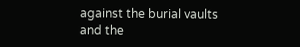against the burial vaults and the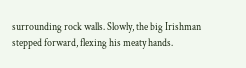surrounding rock walls. Slowly, the big Irishman stepped forward, flexing his meaty hands.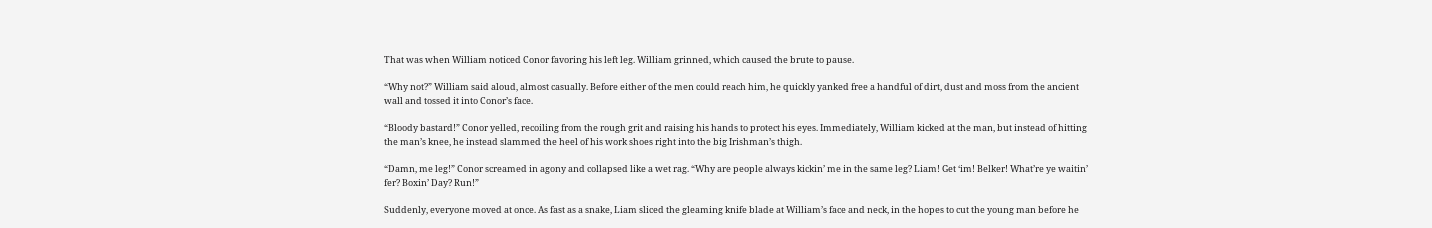That was when William noticed Conor favoring his left leg. William grinned, which caused the brute to pause.

“Why not?” William said aloud, almost casually. Before either of the men could reach him, he quickly yanked free a handful of dirt, dust and moss from the ancient wall and tossed it into Conor’s face.

“Bloody bastard!” Conor yelled, recoiling from the rough grit and raising his hands to protect his eyes. Immediately, William kicked at the man, but instead of hitting the man’s knee, he instead slammed the heel of his work shoes right into the big Irishman’s thigh.

“Damn, me leg!” Conor screamed in agony and collapsed like a wet rag. “Why are people always kickin’ me in the same leg? Liam! Get ‘im! Belker! What’re ye waitin’ fer? Boxin’ Day? Run!”

Suddenly, everyone moved at once. As fast as a snake, Liam sliced the gleaming knife blade at William’s face and neck, in the hopes to cut the young man before he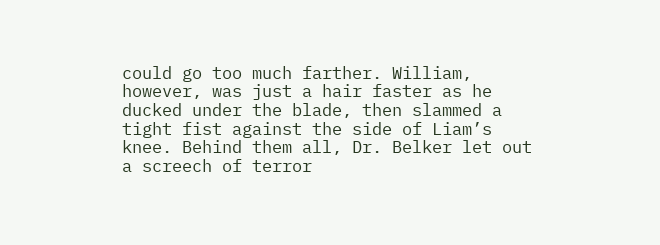could go too much farther. William, however, was just a hair faster as he ducked under the blade, then slammed a tight fist against the side of Liam’s knee. Behind them all, Dr. Belker let out a screech of terror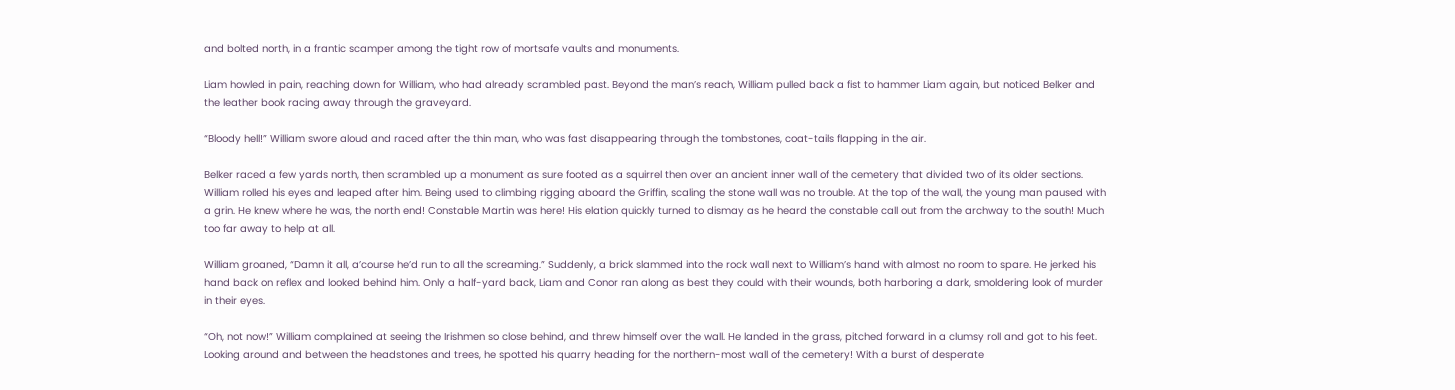and bolted north, in a frantic scamper among the tight row of mortsafe vaults and monuments.

Liam howled in pain, reaching down for William, who had already scrambled past. Beyond the man’s reach, William pulled back a fist to hammer Liam again, but noticed Belker and the leather book racing away through the graveyard.

“Bloody hell!” William swore aloud and raced after the thin man, who was fast disappearing through the tombstones, coat-tails flapping in the air.

Belker raced a few yards north, then scrambled up a monument as sure footed as a squirrel then over an ancient inner wall of the cemetery that divided two of its older sections. William rolled his eyes and leaped after him. Being used to climbing rigging aboard the Griffin, scaling the stone wall was no trouble. At the top of the wall, the young man paused with a grin. He knew where he was, the north end! Constable Martin was here! His elation quickly turned to dismay as he heard the constable call out from the archway to the south! Much too far away to help at all.

William groaned, “Damn it all, a’course he’d run to all the screaming.” Suddenly, a brick slammed into the rock wall next to William’s hand with almost no room to spare. He jerked his hand back on reflex and looked behind him. Only a half-yard back, Liam and Conor ran along as best they could with their wounds, both harboring a dark, smoldering look of murder in their eyes.

“Oh, not now!” William complained at seeing the Irishmen so close behind, and threw himself over the wall. He landed in the grass, pitched forward in a clumsy roll and got to his feet. Looking around and between the headstones and trees, he spotted his quarry heading for the northern-most wall of the cemetery! With a burst of desperate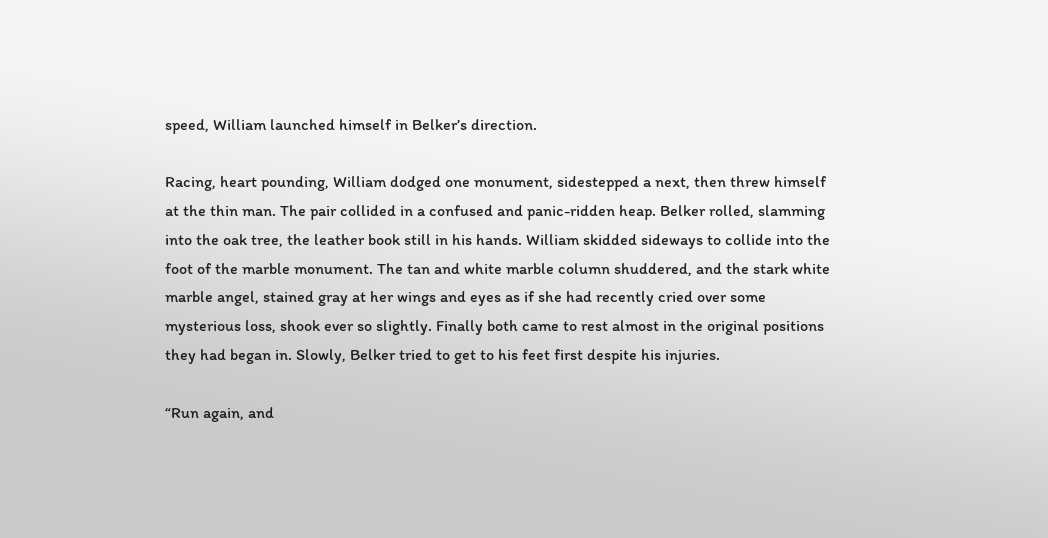speed, William launched himself in Belker’s direction.

Racing, heart pounding, William dodged one monument, sidestepped a next, then threw himself at the thin man. The pair collided in a confused and panic-ridden heap. Belker rolled, slamming into the oak tree, the leather book still in his hands. William skidded sideways to collide into the foot of the marble monument. The tan and white marble column shuddered, and the stark white marble angel, stained gray at her wings and eyes as if she had recently cried over some mysterious loss, shook ever so slightly. Finally both came to rest almost in the original positions they had began in. Slowly, Belker tried to get to his feet first despite his injuries.

“Run again, and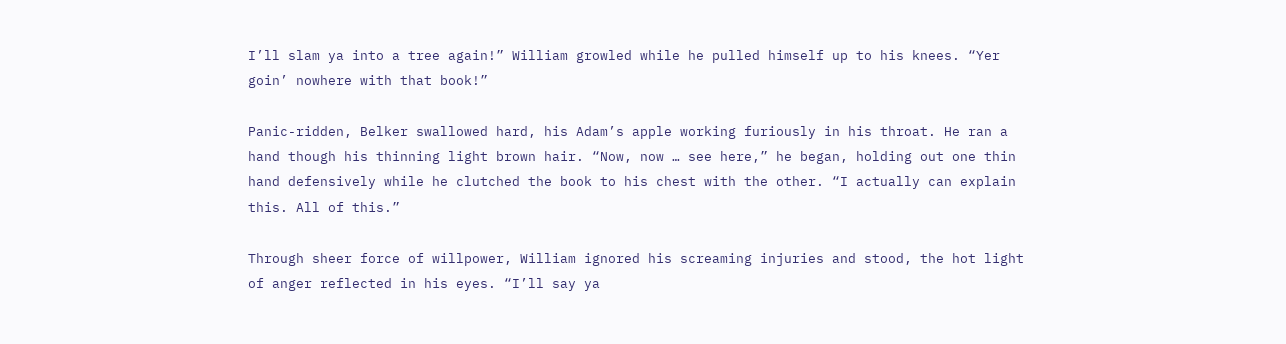I’ll slam ya into a tree again!” William growled while he pulled himself up to his knees. “Yer goin’ nowhere with that book!”

Panic-ridden, Belker swallowed hard, his Adam’s apple working furiously in his throat. He ran a hand though his thinning light brown hair. “Now, now … see here,” he began, holding out one thin hand defensively while he clutched the book to his chest with the other. “I actually can explain this. All of this.”

Through sheer force of willpower, William ignored his screaming injuries and stood, the hot light of anger reflected in his eyes. “I’ll say ya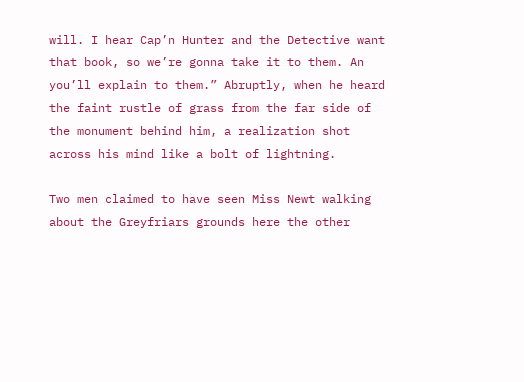will. I hear Cap’n Hunter and the Detective want that book, so we’re gonna take it to them. An you’ll explain to them.” Abruptly, when he heard the faint rustle of grass from the far side of the monument behind him, a realization shot across his mind like a bolt of lightning.

Two men claimed to have seen Miss Newt walking about the Greyfriars grounds here the other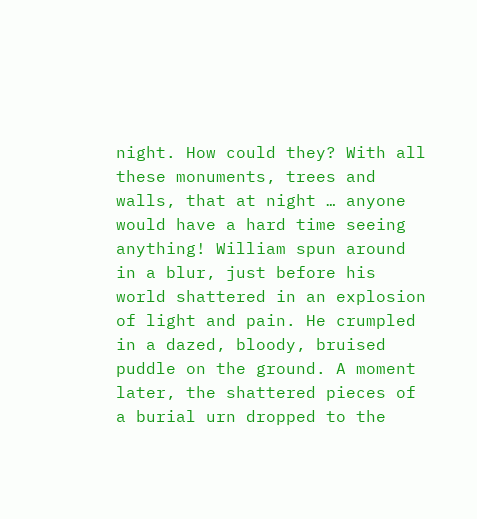night. How could they? With all these monuments, trees and walls, that at night … anyone would have a hard time seeing anything! William spun around in a blur, just before his world shattered in an explosion of light and pain. He crumpled in a dazed, bloody, bruised puddle on the ground. A moment later, the shattered pieces of a burial urn dropped to the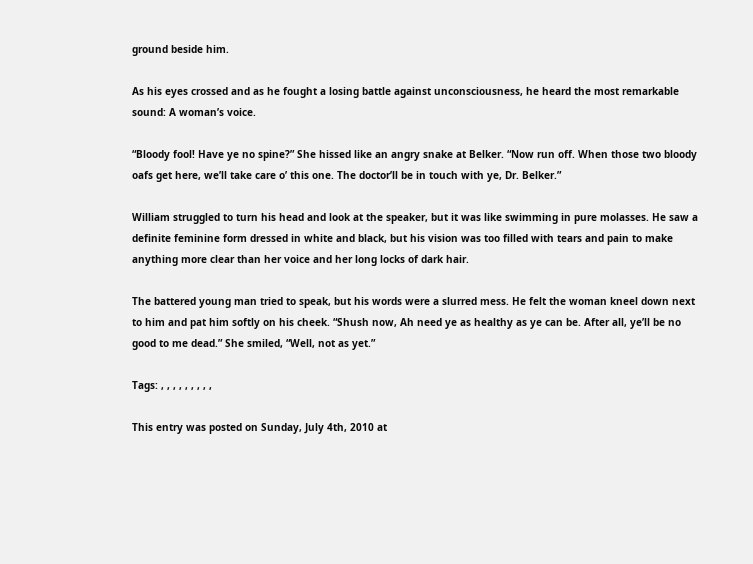ground beside him.

As his eyes crossed and as he fought a losing battle against unconsciousness, he heard the most remarkable sound: A woman’s voice.

“Bloody fool! Have ye no spine?” She hissed like an angry snake at Belker. “Now run off. When those two bloody oafs get here, we’ll take care o’ this one. The doctor’ll be in touch with ye, Dr. Belker.”

William struggled to turn his head and look at the speaker, but it was like swimming in pure molasses. He saw a definite feminine form dressed in white and black, but his vision was too filled with tears and pain to make anything more clear than her voice and her long locks of dark hair.

The battered young man tried to speak, but his words were a slurred mess. He felt the woman kneel down next to him and pat him softly on his cheek. “Shush now, Ah need ye as healthy as ye can be. After all, ye’ll be no good to me dead.” She smiled, “Well, not as yet.”

Tags: , , , , , , , , ,

This entry was posted on Sunday, July 4th, 2010 at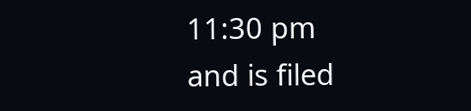11:30 pm and is filed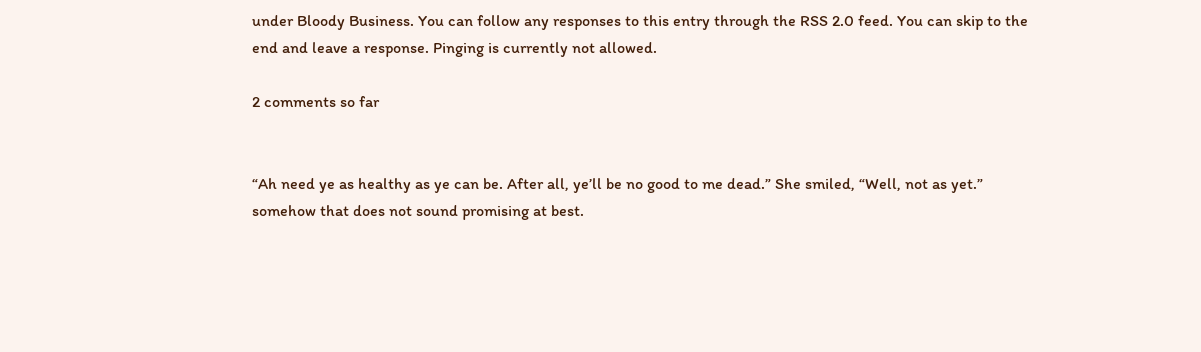under Bloody Business. You can follow any responses to this entry through the RSS 2.0 feed. You can skip to the end and leave a response. Pinging is currently not allowed.

2 comments so far


“Ah need ye as healthy as ye can be. After all, ye’ll be no good to me dead.” She smiled, “Well, not as yet.”
somehow that does not sound promising at best.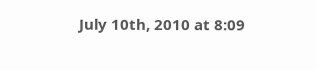July 10th, 2010 at 8:09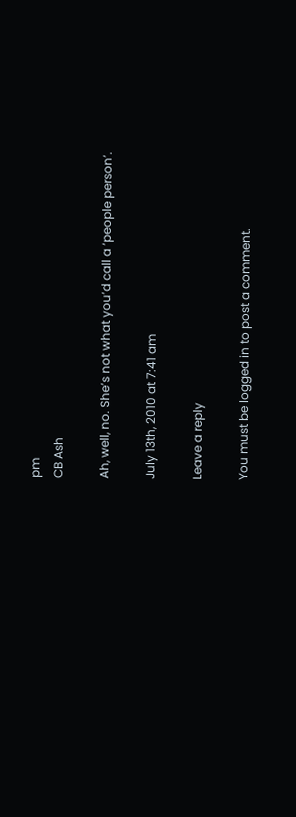pm
CB Ash

Ah, well, no. She’s not what you’d call a ‘people person’.

July 13th, 2010 at 7:41 am

Leave a reply

You must be logged in to post a comment.